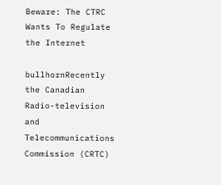Beware: The CTRC Wants To Regulate the Internet

bullhornRecently the Canadian Radio-television and Telecommunications Commission (CRTC)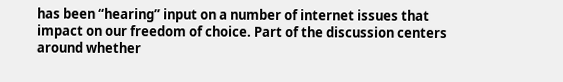has been “hearing” input on a number of internet issues that impact on our freedom of choice. Part of the discussion centers around whether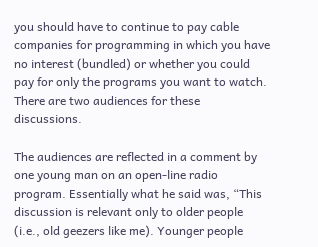you should have to continue to pay cable companies for programming in which you have no interest (bundled) or whether you could pay for only the programs you want to watch.  There are two audiences for these discussions.

The audiences are reflected in a comment by one young man on an open-line radio program. Essentially what he said was, “This discussion is relevant only to older people (i.e., old geezers like me). Younger people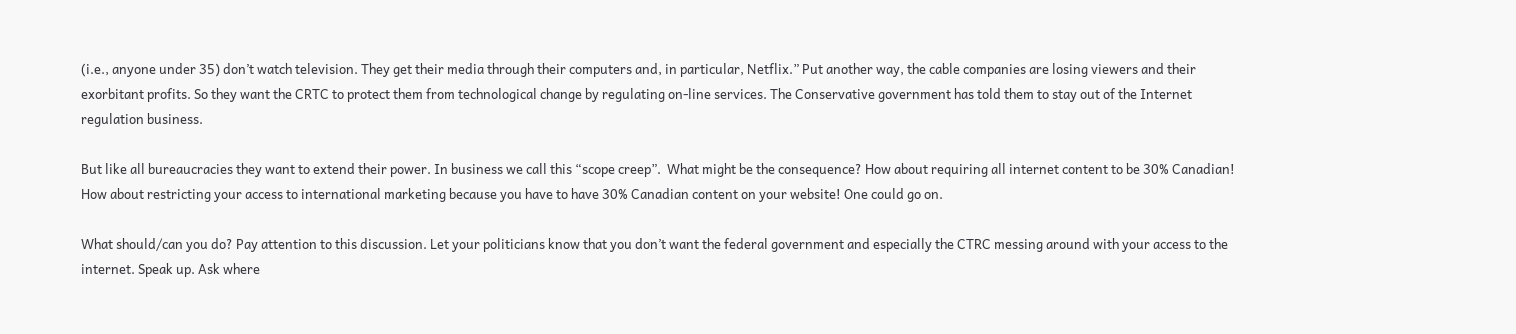(i.e., anyone under 35) don’t watch television. They get their media through their computers and, in particular, Netflix.” Put another way, the cable companies are losing viewers and their exorbitant profits. So they want the CRTC to protect them from technological change by regulating on-line services. The Conservative government has told them to stay out of the Internet regulation business.

But like all bureaucracies they want to extend their power. In business we call this “scope creep”.  What might be the consequence? How about requiring all internet content to be 30% Canadian! How about restricting your access to international marketing because you have to have 30% Canadian content on your website! One could go on.

What should/can you do? Pay attention to this discussion. Let your politicians know that you don’t want the federal government and especially the CTRC messing around with your access to the internet. Speak up. Ask where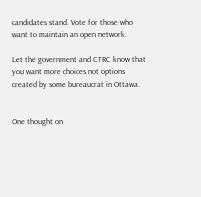candidates stand. Vote for those who want to maintain an open network.

Let the government and CTRC know that you want more choices not options created by some bureaucrat in Ottawa.


One thought on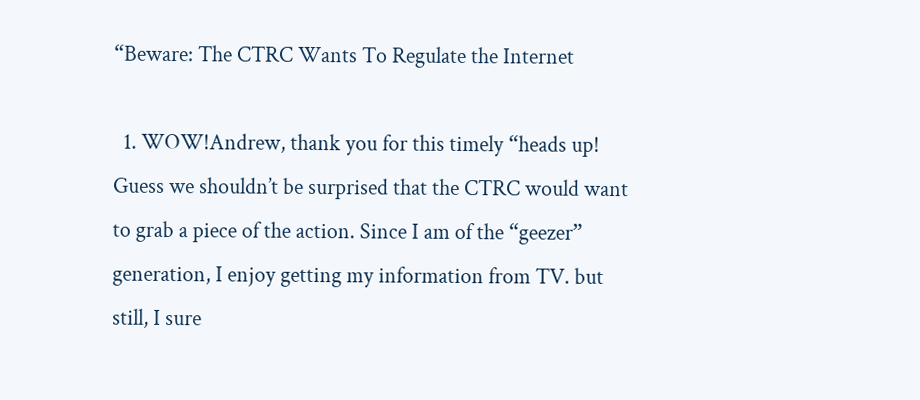“Beware: The CTRC Wants To Regulate the Internet

  1. WOW!Andrew, thank you for this timely “heads up! Guess we shouldn’t be surprised that the CTRC would want to grab a piece of the action. Since I am of the “geezer” generation, I enjoy getting my information from TV. but still, I sure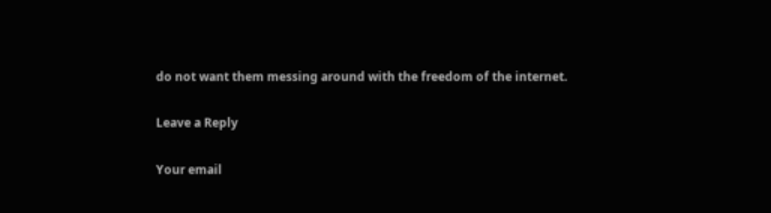do not want them messing around with the freedom of the internet.

Leave a Reply

Your email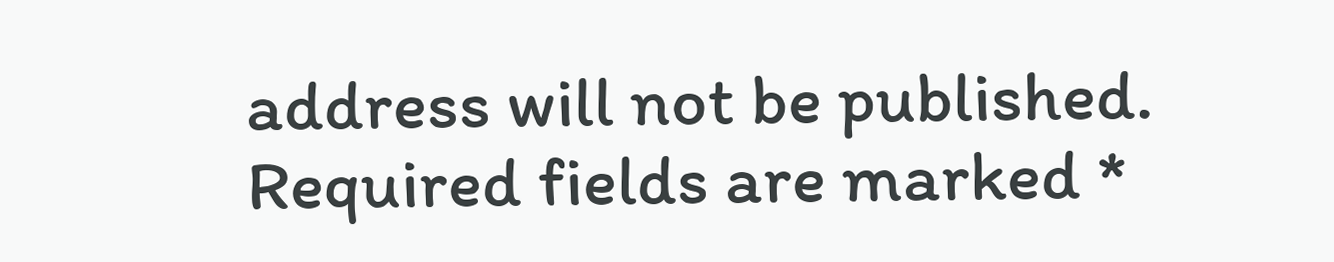address will not be published. Required fields are marked *